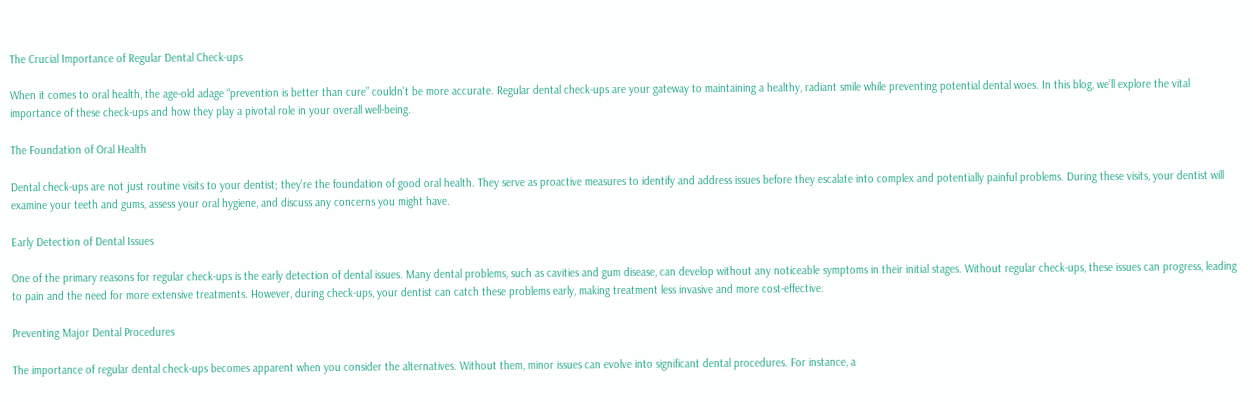The Crucial Importance of Regular Dental Check-ups

When it comes to oral health, the age-old adage “prevention is better than cure” couldn’t be more accurate. Regular dental check-ups are your gateway to maintaining a healthy, radiant smile while preventing potential dental woes. In this blog, we’ll explore the vital importance of these check-ups and how they play a pivotal role in your overall well-being.

The Foundation of Oral Health

Dental check-ups are not just routine visits to your dentist; they’re the foundation of good oral health. They serve as proactive measures to identify and address issues before they escalate into complex and potentially painful problems. During these visits, your dentist will examine your teeth and gums, assess your oral hygiene, and discuss any concerns you might have.

Early Detection of Dental Issues

One of the primary reasons for regular check-ups is the early detection of dental issues. Many dental problems, such as cavities and gum disease, can develop without any noticeable symptoms in their initial stages. Without regular check-ups, these issues can progress, leading to pain and the need for more extensive treatments. However, during check-ups, your dentist can catch these problems early, making treatment less invasive and more cost-effective.

Preventing Major Dental Procedures

The importance of regular dental check-ups becomes apparent when you consider the alternatives. Without them, minor issues can evolve into significant dental procedures. For instance, a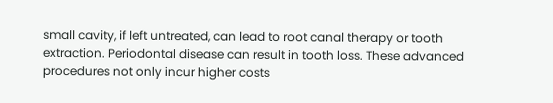small cavity, if left untreated, can lead to root canal therapy or tooth extraction. Periodontal disease can result in tooth loss. These advanced procedures not only incur higher costs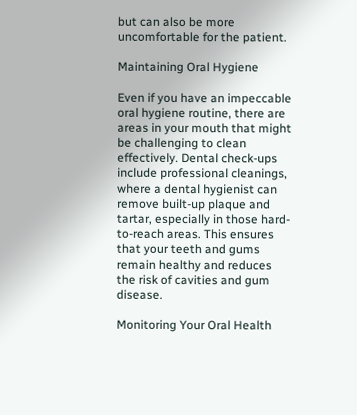but can also be more uncomfortable for the patient.

Maintaining Oral Hygiene

Even if you have an impeccable oral hygiene routine, there are areas in your mouth that might be challenging to clean effectively. Dental check-ups include professional cleanings, where a dental hygienist can remove built-up plaque and tartar, especially in those hard-to-reach areas. This ensures that your teeth and gums remain healthy and reduces the risk of cavities and gum disease.

Monitoring Your Oral Health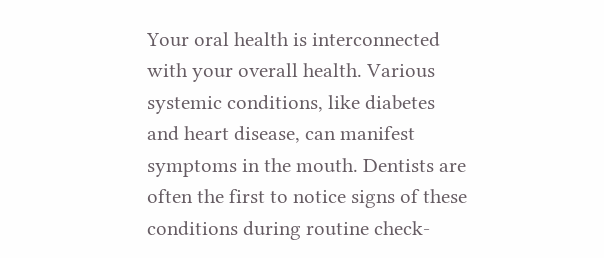Your oral health is interconnected with your overall health. Various systemic conditions, like diabetes and heart disease, can manifest symptoms in the mouth. Dentists are often the first to notice signs of these conditions during routine check-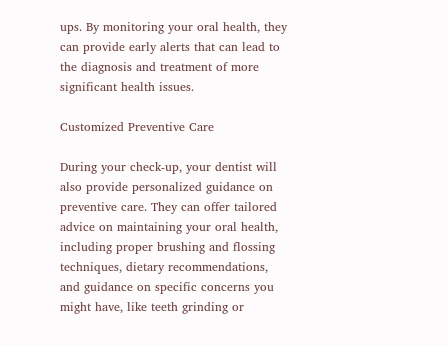ups. By monitoring your oral health, they can provide early alerts that can lead to the diagnosis and treatment of more significant health issues.

Customized Preventive Care

During your check-up, your dentist will also provide personalized guidance on preventive care. They can offer tailored advice on maintaining your oral health, including proper brushing and flossing techniques, dietary recommendations, and guidance on specific concerns you might have, like teeth grinding or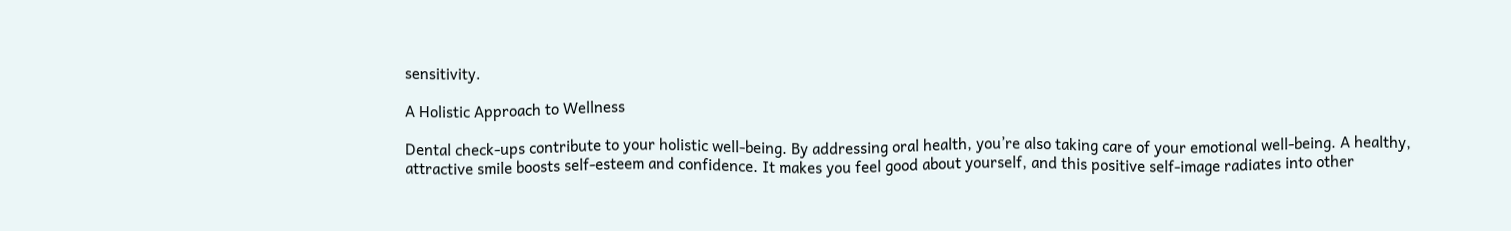sensitivity.

A Holistic Approach to Wellness

Dental check-ups contribute to your holistic well-being. By addressing oral health, you’re also taking care of your emotional well-being. A healthy, attractive smile boosts self-esteem and confidence. It makes you feel good about yourself, and this positive self-image radiates into other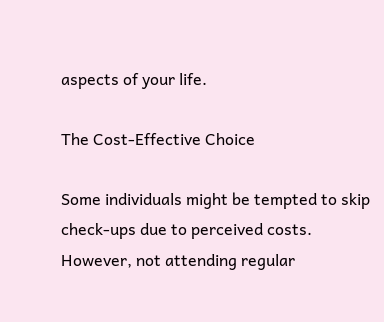aspects of your life.

The Cost-Effective Choice

Some individuals might be tempted to skip check-ups due to perceived costs. However, not attending regular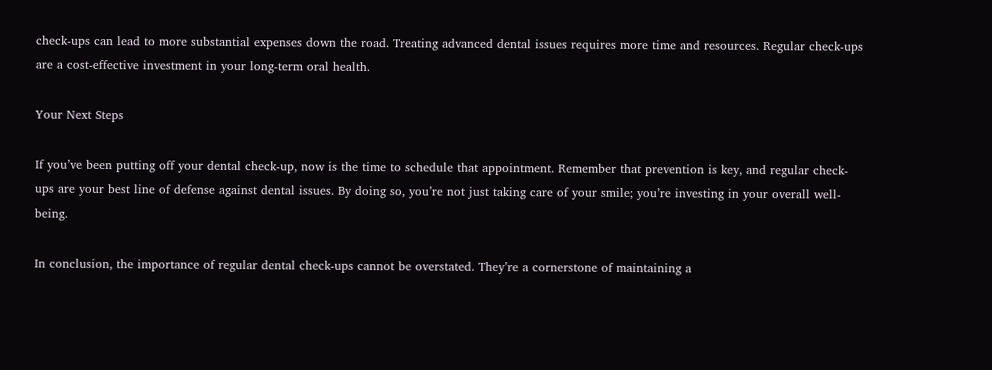check-ups can lead to more substantial expenses down the road. Treating advanced dental issues requires more time and resources. Regular check-ups are a cost-effective investment in your long-term oral health.

Your Next Steps

If you’ve been putting off your dental check-up, now is the time to schedule that appointment. Remember that prevention is key, and regular check-ups are your best line of defense against dental issues. By doing so, you’re not just taking care of your smile; you’re investing in your overall well-being.

In conclusion, the importance of regular dental check-ups cannot be overstated. They’re a cornerstone of maintaining a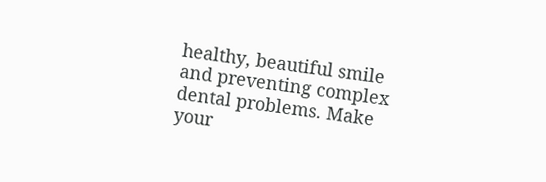healthy, beautiful smile and preventing complex dental problems. Make your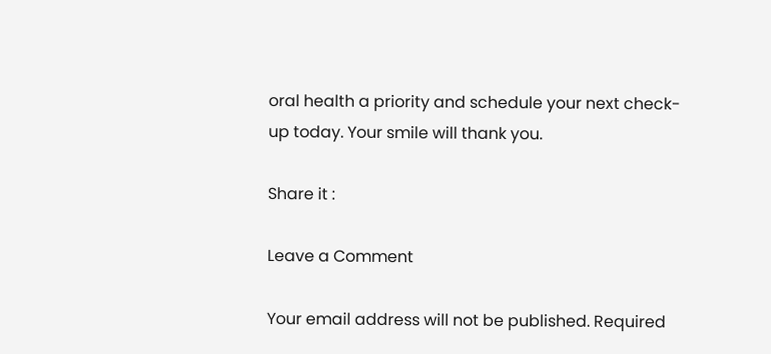oral health a priority and schedule your next check-up today. Your smile will thank you.

Share it :

Leave a Comment

Your email address will not be published. Required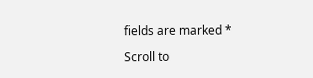fields are marked *

Scroll to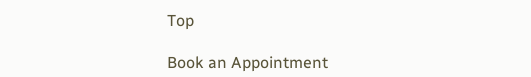Top

Book an Appointment